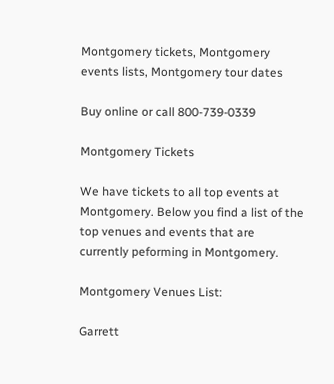Montgomery tickets, Montgomery events lists, Montgomery tour dates

Buy online or call 800-739-0339

Montgomery Tickets

We have tickets to all top events at Montgomery. Below you find a list of the top venues and events that are currently peforming in Montgomery.

Montgomery Venues List:

Garrett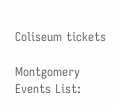Coliseum tickets

Montgomery Events List: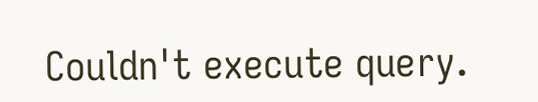Couldn't execute query.